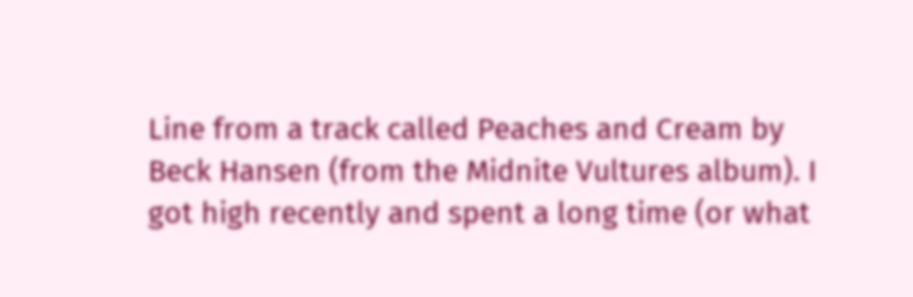Line from a track called Peaches and Cream by Beck Hansen (from the Midnite Vultures album). I got high recently and spent a long time (or what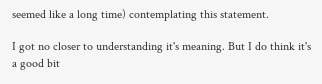seemed like a long time) contemplating this statement.

I got no closer to understanding it's meaning. But I do think it's a good bit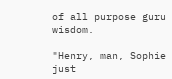of all purpose guru wisdom.

"Henry, man, Sophie just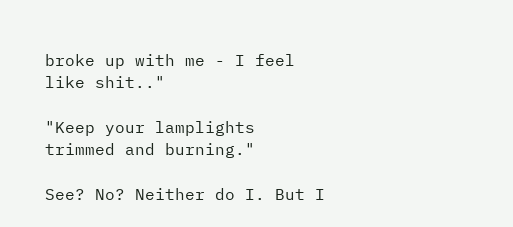broke up with me - I feel like shit.."

"Keep your lamplights trimmed and burning."

See? No? Neither do I. But I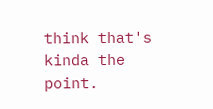think that's kinda the point.